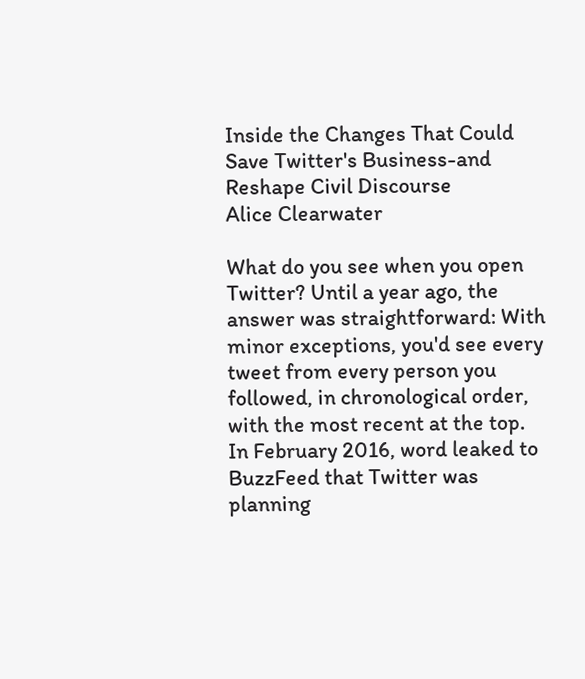Inside the Changes That Could Save Twitter's Business-and Reshape Civil Discourse
Alice Clearwater

What do you see when you open Twitter? Until a year ago, the answer was straightforward: With minor exceptions, you'd see every tweet from every person you followed, in chronological order, with the most recent at the top. In February 2016, word leaked to BuzzFeed that Twitter was planning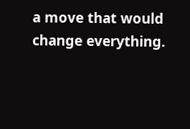a move that would change everything.